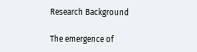Research Background

The emergence of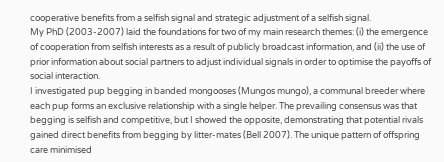cooperative benefits from a selfish signal and strategic adjustment of a selfish signal.
My PhD (2003-2007) laid the foundations for two of my main research themes: (i) the emergence of cooperation from selfish interests as a result of publicly broadcast information, and (ii) the use of prior information about social partners to adjust individual signals in order to optimise the payoffs of social interaction.
I investigated pup begging in banded mongooses (Mungos mungo), a communal breeder where each pup forms an exclusive relationship with a single helper. The prevailing consensus was that begging is selfish and competitive, but I showed the opposite, demonstrating that potential rivals gained direct benefits from begging by litter-mates (Bell 2007). The unique pattern of offspring care minimised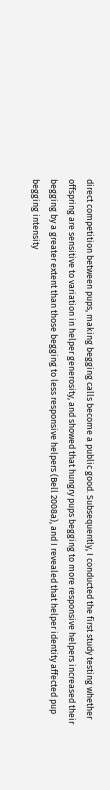direct competition between pups, making begging calls become a public good. Subsequently, I conducted the first study testing whether offspring are sensitive to variation in helper generosity, and showed that hungry pups begging to more responsive helpers increased their begging by a greater extent than those begging to less responsive helpers (Bell 2008a), and I revealed that helper identity affected pup begging intensity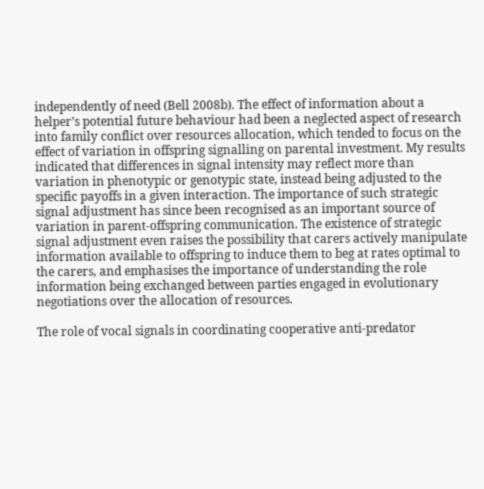independently of need (Bell 2008b). The effect of information about a helper’s potential future behaviour had been a neglected aspect of research into family conflict over resources allocation, which tended to focus on the effect of variation in offspring signalling on parental investment. My results indicated that differences in signal intensity may reflect more than variation in phenotypic or genotypic state, instead being adjusted to the specific payoffs in a given interaction. The importance of such strategic signal adjustment has since been recognised as an important source of variation in parent-offspring communication. The existence of strategic signal adjustment even raises the possibility that carers actively manipulate information available to offspring to induce them to beg at rates optimal to the carers, and emphasises the importance of understanding the role information being exchanged between parties engaged in evolutionary negotiations over the allocation of resources.

The role of vocal signals in coordinating cooperative anti-predator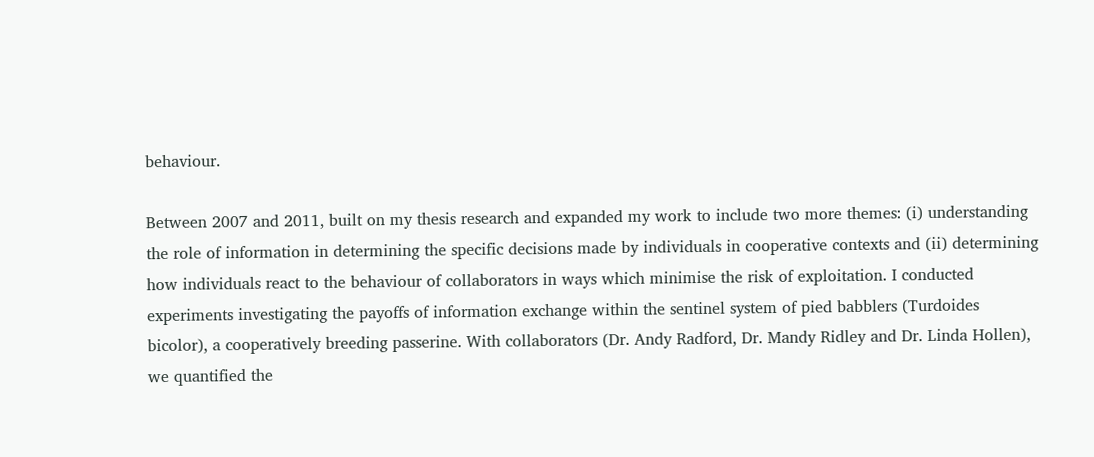behaviour.

Between 2007 and 2011, built on my thesis research and expanded my work to include two more themes: (i) understanding the role of information in determining the specific decisions made by individuals in cooperative contexts and (ii) determining how individuals react to the behaviour of collaborators in ways which minimise the risk of exploitation. I conducted experiments investigating the payoffs of information exchange within the sentinel system of pied babblers (Turdoides bicolor), a cooperatively breeding passerine. With collaborators (Dr. Andy Radford, Dr. Mandy Ridley and Dr. Linda Hollen), we quantified the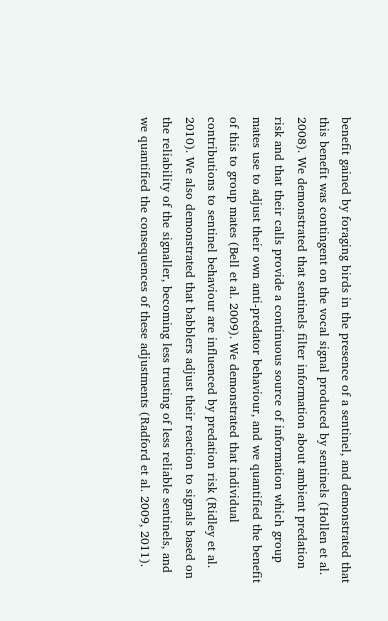benefit gained by foraging birds in the presence of a sentinel, and demonstrated that this benefit was contingent on the vocal signal produced by sentinels (Hollen et al. 2008). We demonstrated that sentinels filter information about ambient predation risk and that their calls provide a continuous source of information which group mates use to adjust their own anti-predator behaviour, and we quantified the benefit of this to group mates (Bell et al. 2009). We demonstrated that individual contributions to sentinel behaviour are influenced by predation risk (Ridley et al. 2010). We also demonstrated that babblers adjust their reaction to signals based on the reliability of the signaller, becoming less trusting of less reliable sentinels, and we quantified the consequences of these adjustments (Radford et al. 2009, 2011).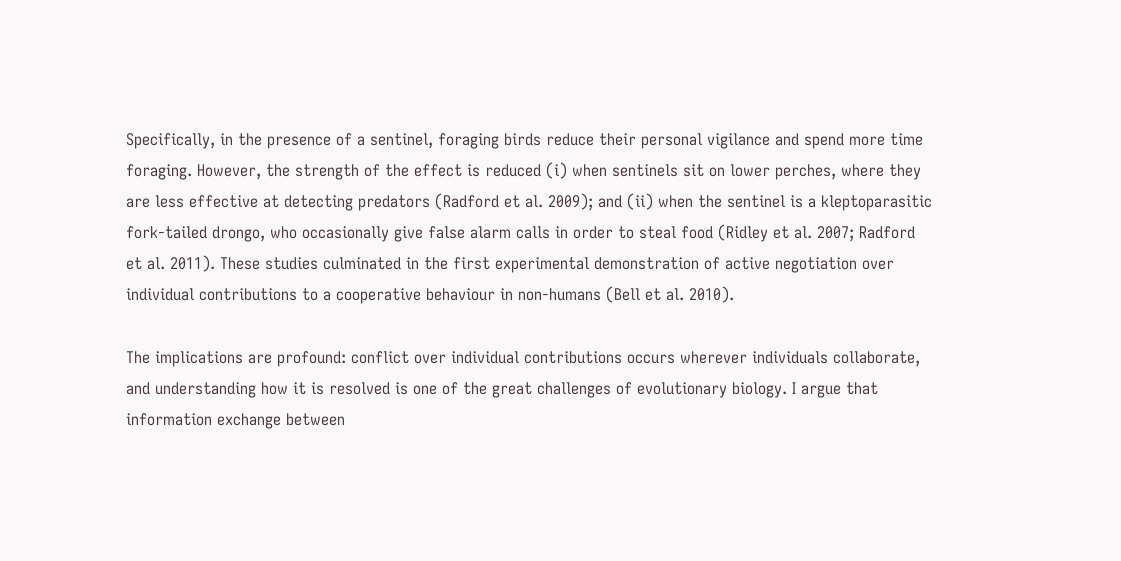Specifically, in the presence of a sentinel, foraging birds reduce their personal vigilance and spend more time foraging. However, the strength of the effect is reduced (i) when sentinels sit on lower perches, where they are less effective at detecting predators (Radford et al. 2009); and (ii) when the sentinel is a kleptoparasitic fork-tailed drongo, who occasionally give false alarm calls in order to steal food (Ridley et al. 2007; Radford et al. 2011). These studies culminated in the first experimental demonstration of active negotiation over individual contributions to a cooperative behaviour in non-humans (Bell et al. 2010).

The implications are profound: conflict over individual contributions occurs wherever individuals collaborate, and understanding how it is resolved is one of the great challenges of evolutionary biology. I argue that information exchange between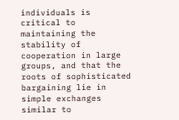individuals is critical to maintaining the stability of cooperation in large groups, and that the roots of sophisticated bargaining lie in simple exchanges similar to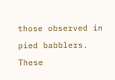those observed in pied babblers. These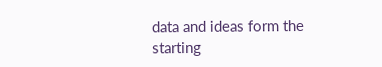data and ideas form the starting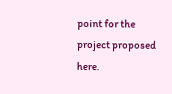point for the project proposed here.